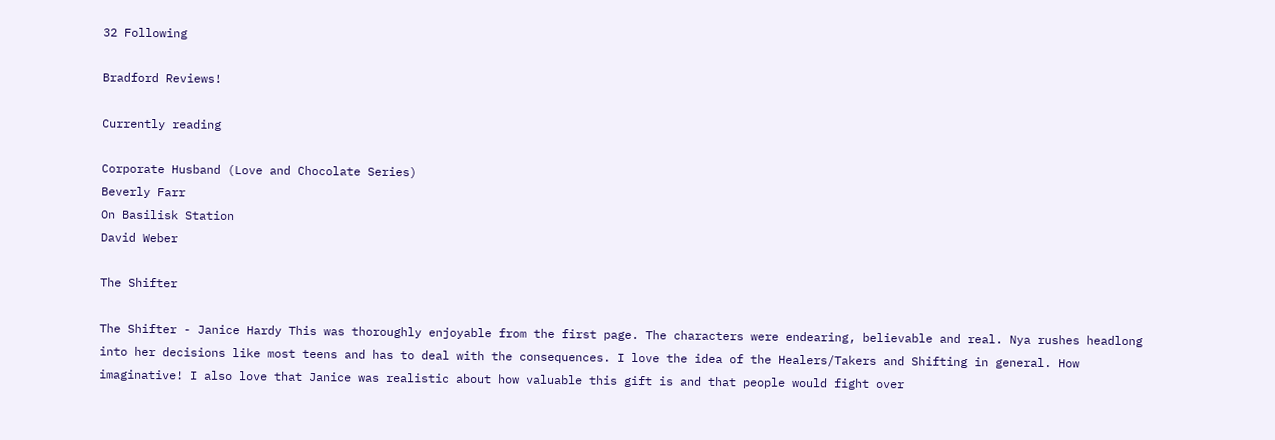32 Following

Bradford Reviews!

Currently reading

Corporate Husband (Love and Chocolate Series)
Beverly Farr
On Basilisk Station
David Weber

The Shifter

The Shifter - Janice Hardy This was thoroughly enjoyable from the first page. The characters were endearing, believable and real. Nya rushes headlong into her decisions like most teens and has to deal with the consequences. I love the idea of the Healers/Takers and Shifting in general. How imaginative! I also love that Janice was realistic about how valuable this gift is and that people would fight over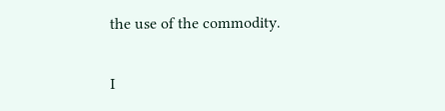the use of the commodity.

I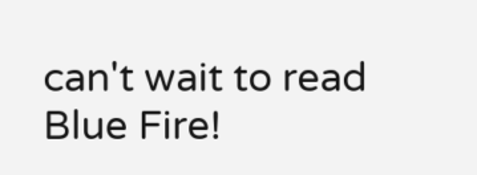can't wait to read Blue Fire!